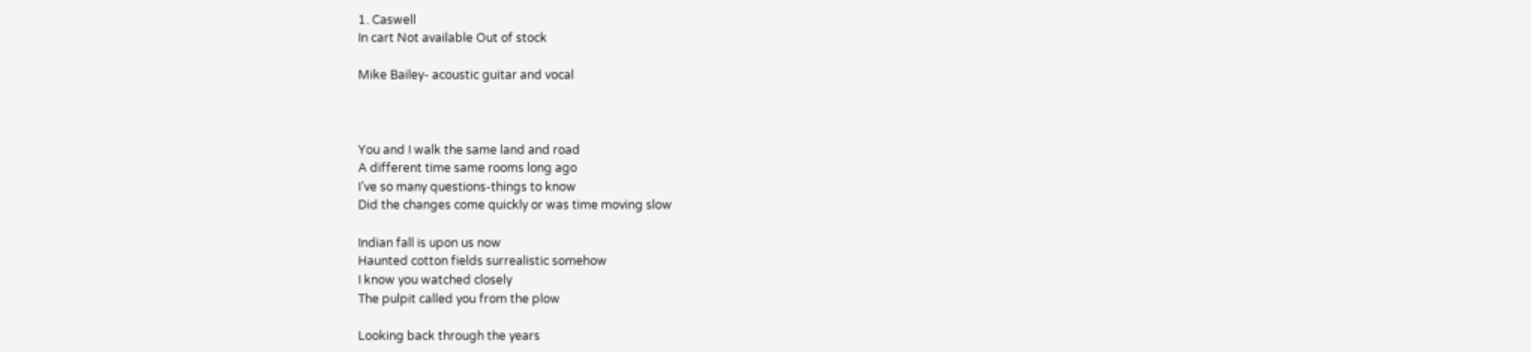1. Caswell
In cart Not available Out of stock

Mike Bailey- acoustic guitar and vocal



You and I walk the same land and road
A different time same rooms long ago
I’ve so many questions-things to know
Did the changes come quickly or was time moving slow

Indian fall is upon us now
Haunted cotton fields surrealistic somehow
I know you watched closely
The pulpit called you from the plow

Looking back through the years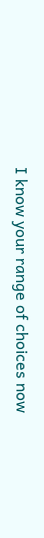I know your range of choices now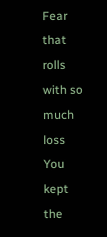Fear that rolls with so much loss
You kept the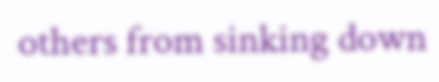others from sinking down